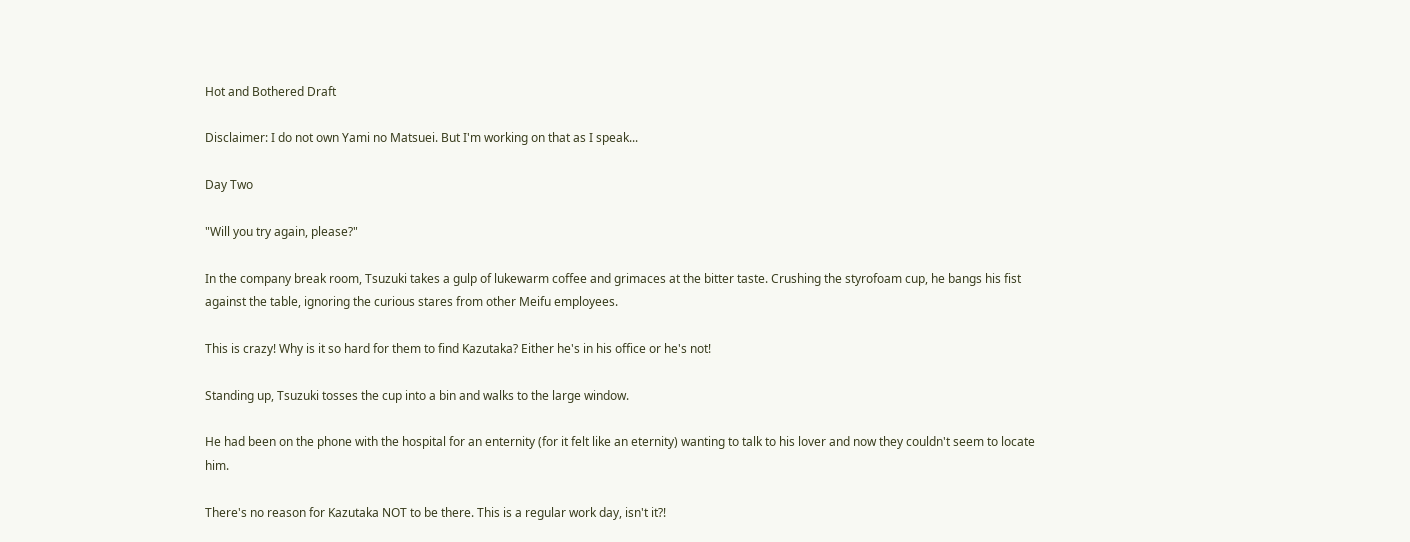Hot and Bothered Draft

Disclaimer: I do not own Yami no Matsuei. But I'm working on that as I speak...

Day Two

"Will you try again, please?"

In the company break room, Tsuzuki takes a gulp of lukewarm coffee and grimaces at the bitter taste. Crushing the styrofoam cup, he bangs his fist against the table, ignoring the curious stares from other Meifu employees.

This is crazy! Why is it so hard for them to find Kazutaka? Either he's in his office or he's not!

Standing up, Tsuzuki tosses the cup into a bin and walks to the large window.

He had been on the phone with the hospital for an enternity (for it felt like an eternity) wanting to talk to his lover and now they couldn't seem to locate him.

There's no reason for Kazutaka NOT to be there. This is a regular work day, isn't it?!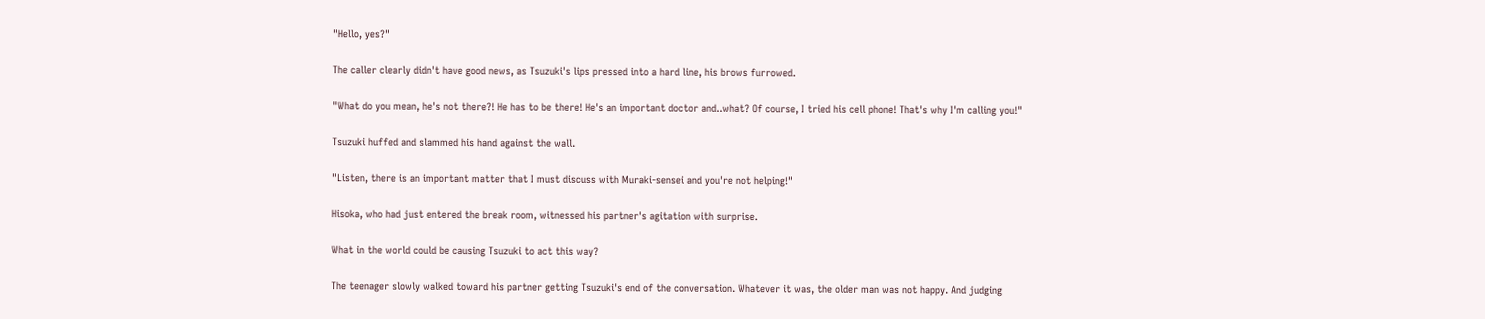"Hello, yes?"

The caller clearly didn't have good news, as Tsuzuki's lips pressed into a hard line, his brows furrowed.

"What do you mean, he's not there?! He has to be there! He's an important doctor and..what? Of course, I tried his cell phone! That's why I'm calling you!"

Tsuzuki huffed and slammed his hand against the wall.

"Listen, there is an important matter that I must discuss with Muraki-sensei and you're not helping!"

Hisoka, who had just entered the break room, witnessed his partner's agitation with surprise.

What in the world could be causing Tsuzuki to act this way?

The teenager slowly walked toward his partner getting Tsuzuki's end of the conversation. Whatever it was, the older man was not happy. And judging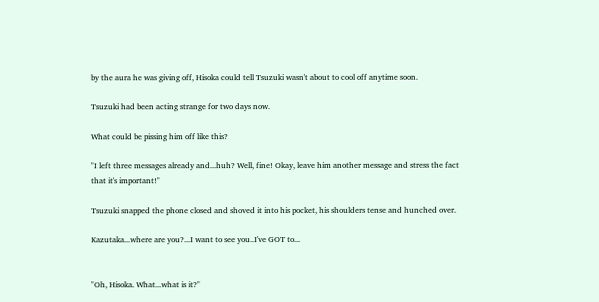by the aura he was giving off, Hisoka could tell Tsuzuki wasn't about to cool off anytime soon.

Tsuzuki had been acting strange for two days now.

What could be pissing him off like this?

"I left three messages already and...huh? Well, fine! Okay, leave him another message and stress the fact that it's important!"

Tsuzuki snapped the phone closed and shoved it into his pocket, his shoulders tense and hunched over.

Kazutaka...where are you?...I want to see you..I've GOT to...


"Oh, Hisoka. What...what is it?"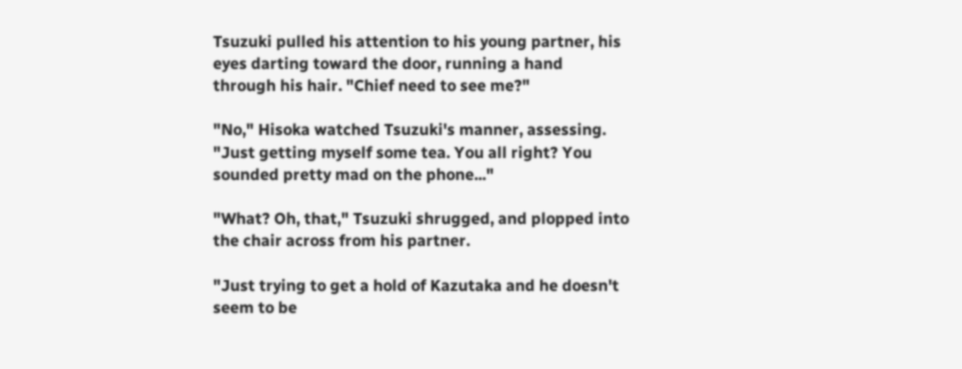Tsuzuki pulled his attention to his young partner, his eyes darting toward the door, running a hand through his hair. "Chief need to see me?"

"No," Hisoka watched Tsuzuki's manner, assessing. "Just getting myself some tea. You all right? You sounded pretty mad on the phone..."

"What? Oh, that," Tsuzuki shrugged, and plopped into the chair across from his partner.

"Just trying to get a hold of Kazutaka and he doesn't seem to be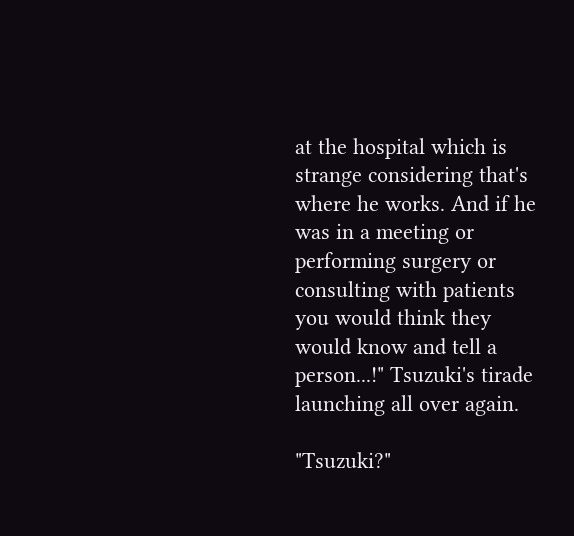at the hospital which is strange considering that's where he works. And if he was in a meeting or performing surgery or consulting with patients you would think they would know and tell a person...!" Tsuzuki's tirade launching all over again.

"Tsuzuki?"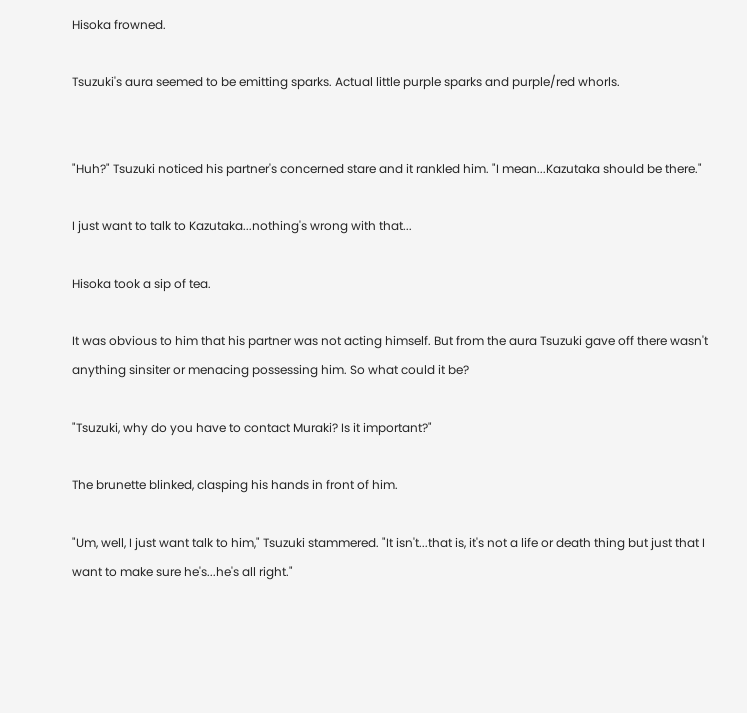Hisoka frowned.

Tsuzuki's aura seemed to be emitting sparks. Actual little purple sparks and purple/red whorls.


"Huh?" Tsuzuki noticed his partner's concerned stare and it rankled him. "I mean...Kazutaka should be there."

I just want to talk to Kazutaka...nothing's wrong with that...

Hisoka took a sip of tea.

It was obvious to him that his partner was not acting himself. But from the aura Tsuzuki gave off there wasn't anything sinsiter or menacing possessing him. So what could it be?

"Tsuzuki, why do you have to contact Muraki? Is it important?"

The brunette blinked, clasping his hands in front of him.

"Um, well, I just want talk to him," Tsuzuki stammered. "It isn't...that is, it's not a life or death thing but just that I want to make sure he's...he's all right."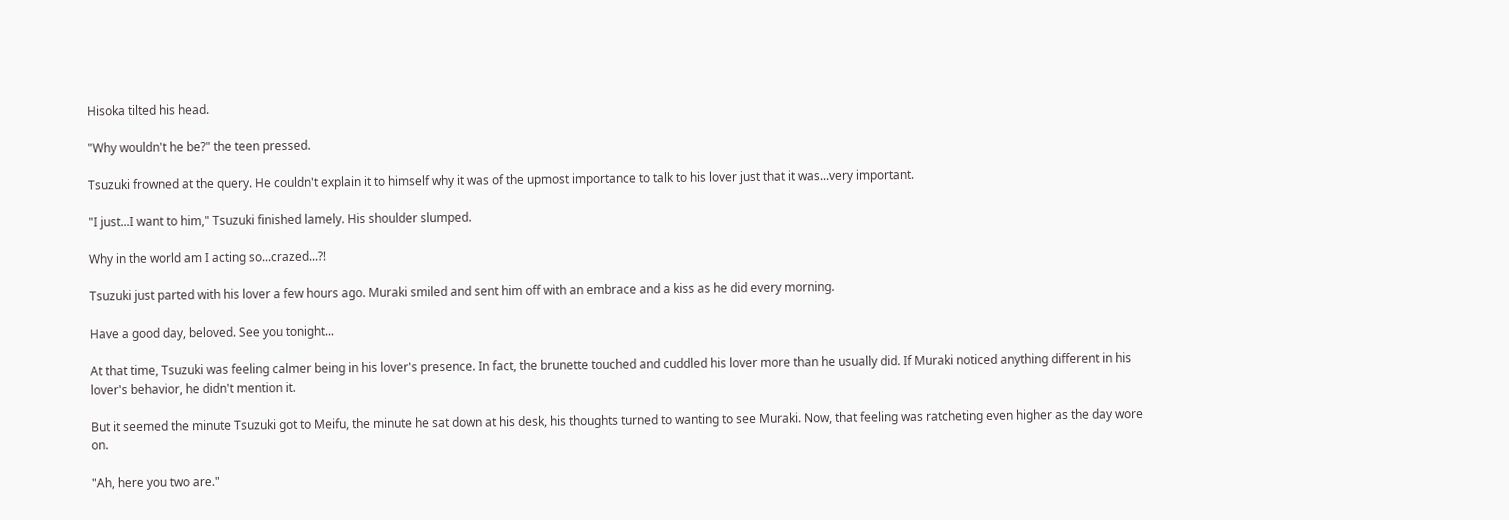Hisoka tilted his head.

"Why wouldn't he be?" the teen pressed.

Tsuzuki frowned at the query. He couldn't explain it to himself why it was of the upmost importance to talk to his lover just that it was...very important.

"I just...I want to him," Tsuzuki finished lamely. His shoulder slumped.

Why in the world am I acting so...crazed...?!

Tsuzuki just parted with his lover a few hours ago. Muraki smiled and sent him off with an embrace and a kiss as he did every morning.

Have a good day, beloved. See you tonight...

At that time, Tsuzuki was feeling calmer being in his lover's presence. In fact, the brunette touched and cuddled his lover more than he usually did. If Muraki noticed anything different in his lover's behavior, he didn't mention it.

But it seemed the minute Tsuzuki got to Meifu, the minute he sat down at his desk, his thoughts turned to wanting to see Muraki. Now, that feeling was ratcheting even higher as the day wore on.

"Ah, here you two are."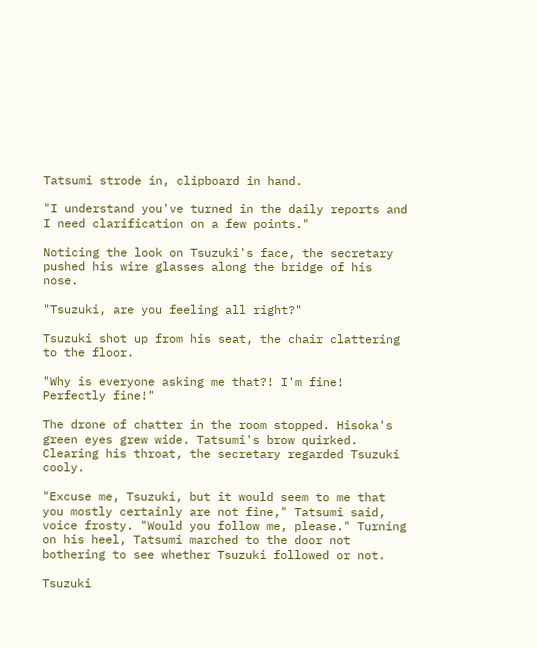Tatsumi strode in, clipboard in hand.

"I understand you've turned in the daily reports and I need clarification on a few points."

Noticing the look on Tsuzuki's face, the secretary pushed his wire glasses along the bridge of his nose.

"Tsuzuki, are you feeling all right?"

Tsuzuki shot up from his seat, the chair clattering to the floor.

"Why is everyone asking me that?! I'm fine! Perfectly fine!"

The drone of chatter in the room stopped. Hisoka's green eyes grew wide. Tatsumi's brow quirked. Clearing his throat, the secretary regarded Tsuzuki cooly.

"Excuse me, Tsuzuki, but it would seem to me that you mostly certainly are not fine," Tatsumi said, voice frosty. "Would you follow me, please." Turning on his heel, Tatsumi marched to the door not bothering to see whether Tsuzuki followed or not.

Tsuzuki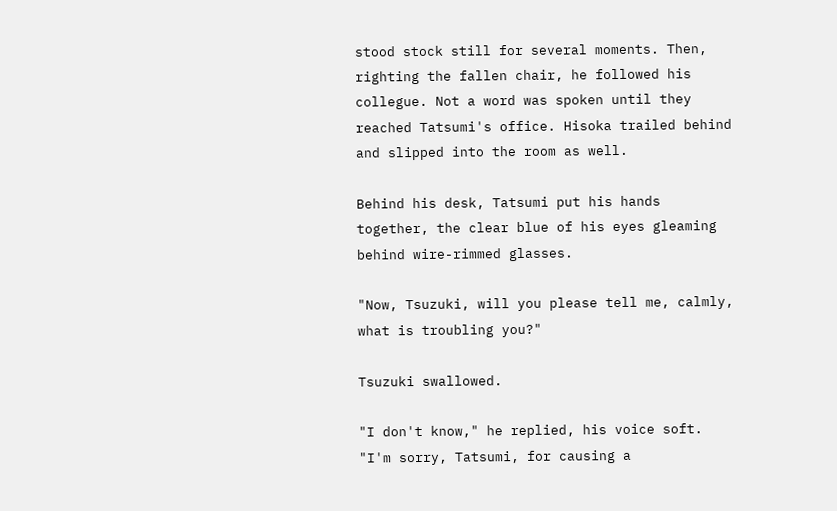stood stock still for several moments. Then, righting the fallen chair, he followed his collegue. Not a word was spoken until they reached Tatsumi's office. Hisoka trailed behind and slipped into the room as well.

Behind his desk, Tatsumi put his hands together, the clear blue of his eyes gleaming behind wire-rimmed glasses.

"Now, Tsuzuki, will you please tell me, calmly, what is troubling you?"

Tsuzuki swallowed.

"I don't know," he replied, his voice soft. "I'm sorry, Tatsumi, for causing a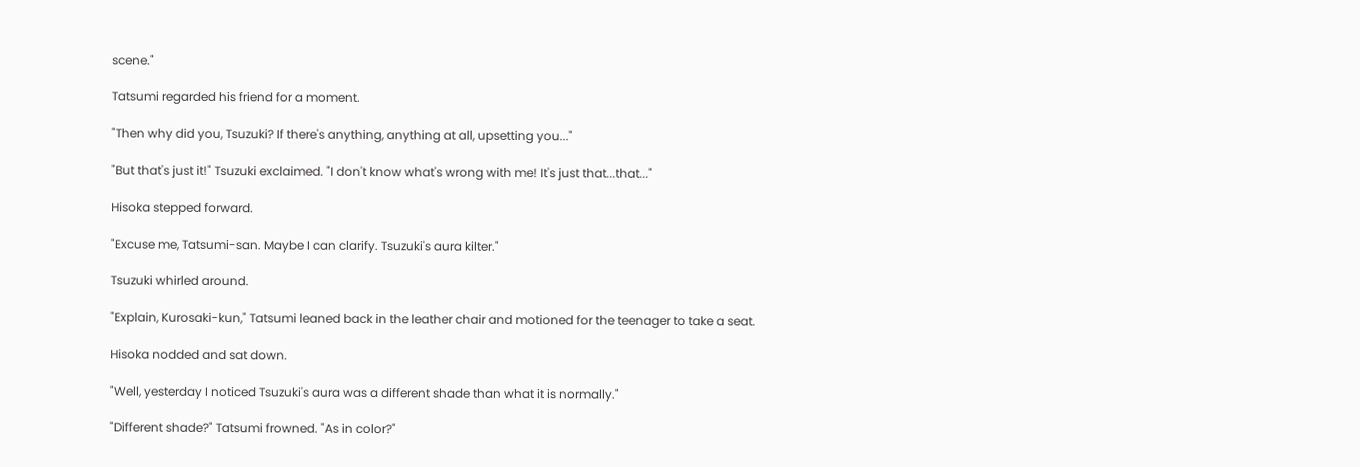scene."

Tatsumi regarded his friend for a moment.

"Then why did you, Tsuzuki? If there's anything, anything at all, upsetting you..."

"But that's just it!" Tsuzuki exclaimed. "I don't know what's wrong with me! It's just that...that..."

Hisoka stepped forward.

"Excuse me, Tatsumi-san. Maybe I can clarify. Tsuzuki's aura kilter."

Tsuzuki whirled around.

"Explain, Kurosaki-kun," Tatsumi leaned back in the leather chair and motioned for the teenager to take a seat.

Hisoka nodded and sat down.

"Well, yesterday I noticed Tsuzuki's aura was a different shade than what it is normally."

"Different shade?" Tatsumi frowned. "As in color?"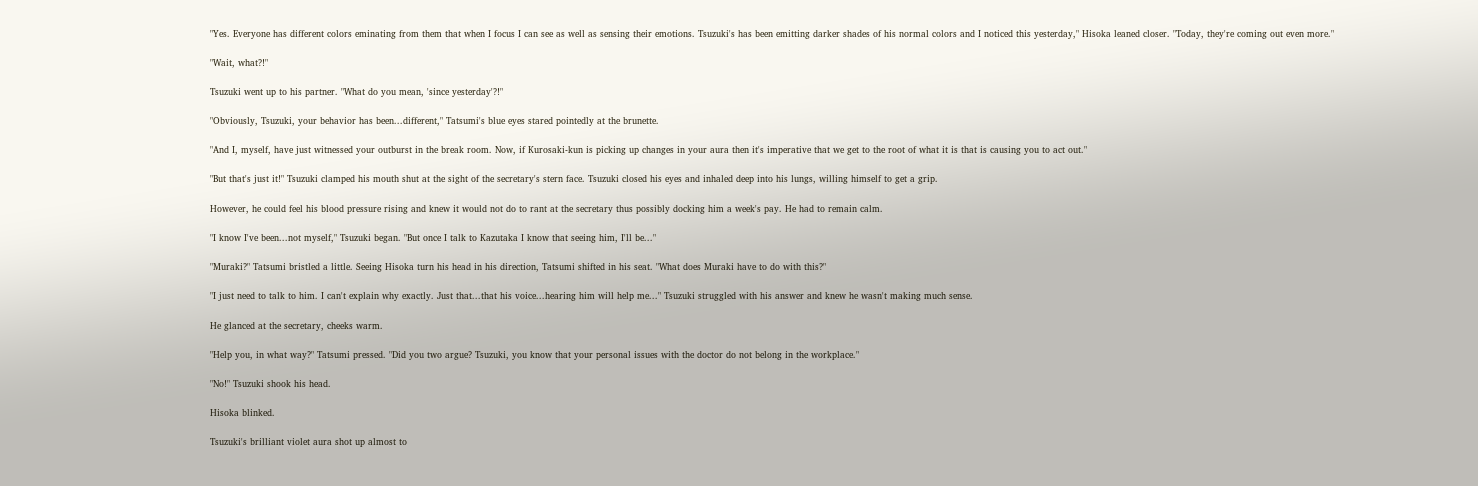"Yes. Everyone has different colors eminating from them that when I focus I can see as well as sensing their emotions. Tsuzuki's has been emitting darker shades of his normal colors and I noticed this yesterday," Hisoka leaned closer. "Today, they're coming out even more."

"Wait, what?!"

Tsuzuki went up to his partner. "What do you mean, 'since yesterday'?!"

"Obviously, Tsuzuki, your behavior has been...different," Tatsumi's blue eyes stared pointedly at the brunette.

"And I, myself, have just witnessed your outburst in the break room. Now, if Kurosaki-kun is picking up changes in your aura then it's imperative that we get to the root of what it is that is causing you to act out."

"But that's just it!" Tsuzuki clamped his mouth shut at the sight of the secretary's stern face. Tsuzuki closed his eyes and inhaled deep into his lungs, willing himself to get a grip.

However, he could feel his blood pressure rising and knew it would not do to rant at the secretary thus possibly docking him a week's pay. He had to remain calm.

"I know I've been...not myself," Tsuzuki began. "But once I talk to Kazutaka I know that seeing him, I'll be..."

"Muraki?" Tatsumi bristled a little. Seeing Hisoka turn his head in his direction, Tatsumi shifted in his seat. "What does Muraki have to do with this?"

"I just need to talk to him. I can't explain why exactly. Just that...that his voice...hearing him will help me..." Tsuzuki struggled with his answer and knew he wasn't making much sense.

He glanced at the secretary, cheeks warm.

"Help you, in what way?" Tatsumi pressed. "Did you two argue? Tsuzuki, you know that your personal issues with the doctor do not belong in the workplace."

"No!" Tsuzuki shook his head.

Hisoka blinked.

Tsuzuki's brilliant violet aura shot up almost to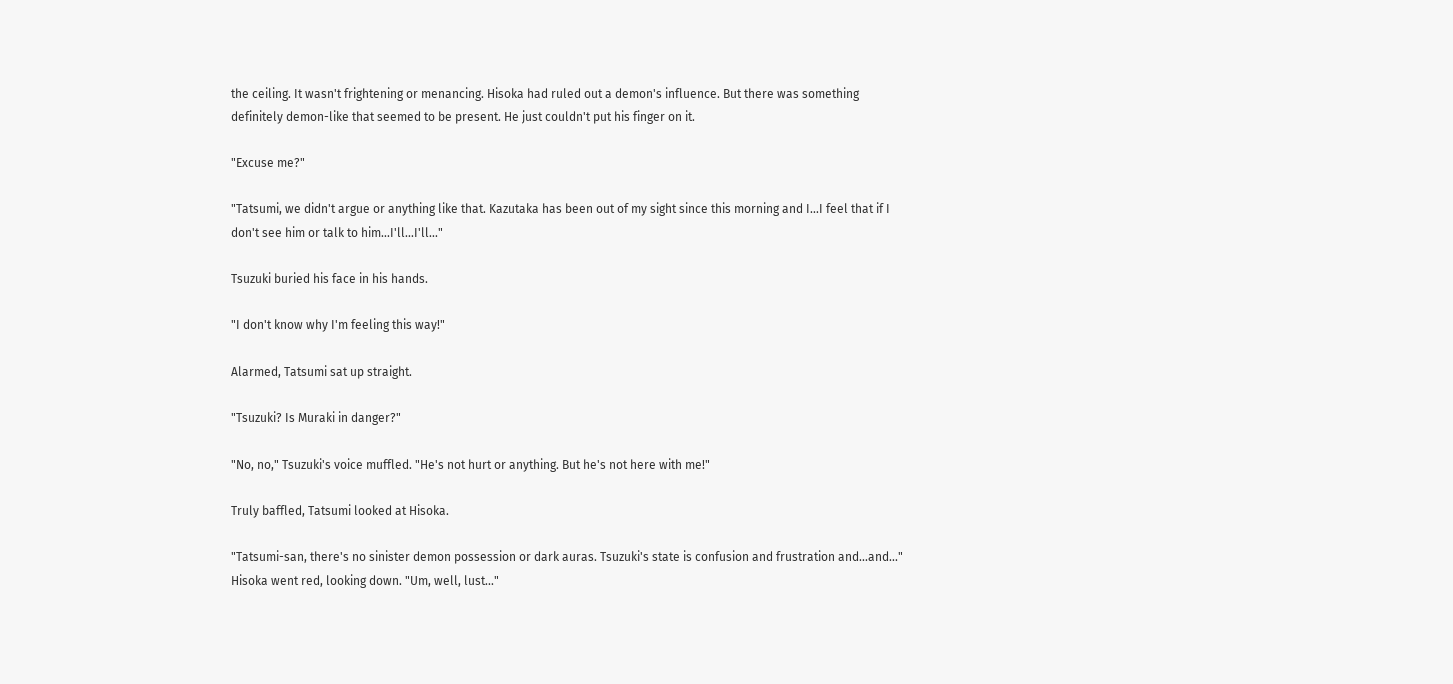the ceiling. It wasn't frightening or menancing. Hisoka had ruled out a demon's influence. But there was something definitely demon-like that seemed to be present. He just couldn't put his finger on it.

"Excuse me?"

"Tatsumi, we didn't argue or anything like that. Kazutaka has been out of my sight since this morning and I...I feel that if I don't see him or talk to him...I'll...I'll..."

Tsuzuki buried his face in his hands.

"I don't know why I'm feeling this way!"

Alarmed, Tatsumi sat up straight.

"Tsuzuki? Is Muraki in danger?"

"No, no," Tsuzuki's voice muffled. "He's not hurt or anything. But he's not here with me!"

Truly baffled, Tatsumi looked at Hisoka.

"Tatsumi-san, there's no sinister demon possession or dark auras. Tsuzuki's state is confusion and frustration and...and..." Hisoka went red, looking down. "Um, well, lust..."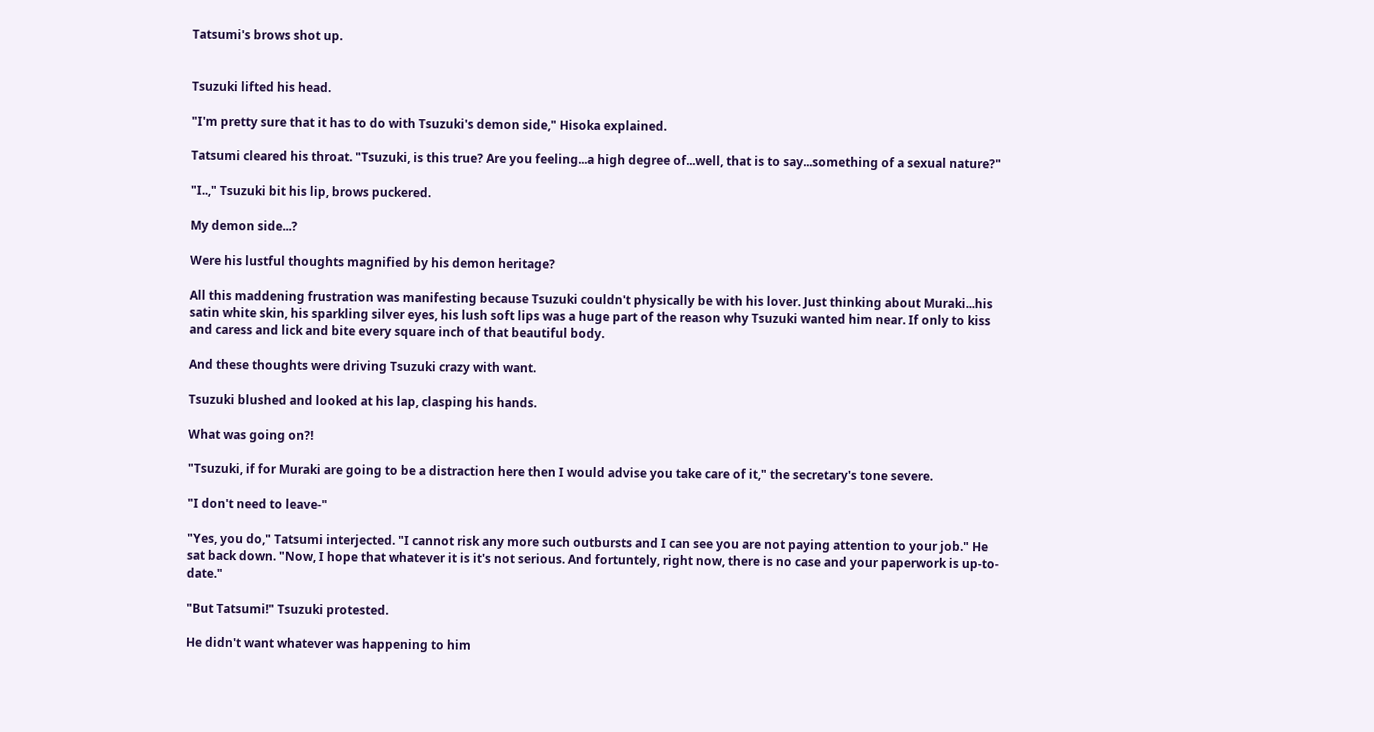Tatsumi's brows shot up.


Tsuzuki lifted his head.

"I'm pretty sure that it has to do with Tsuzuki's demon side," Hisoka explained.

Tatsumi cleared his throat. "Tsuzuki, is this true? Are you feeling...a high degree of...well, that is to say...something of a sexual nature?"

"I..," Tsuzuki bit his lip, brows puckered.

My demon side...?

Were his lustful thoughts magnified by his demon heritage?

All this maddening frustration was manifesting because Tsuzuki couldn't physically be with his lover. Just thinking about Muraki...his satin white skin, his sparkling silver eyes, his lush soft lips was a huge part of the reason why Tsuzuki wanted him near. If only to kiss and caress and lick and bite every square inch of that beautiful body.

And these thoughts were driving Tsuzuki crazy with want.

Tsuzuki blushed and looked at his lap, clasping his hands.

What was going on?!

"Tsuzuki, if for Muraki are going to be a distraction here then I would advise you take care of it," the secretary's tone severe.

"I don't need to leave-"

"Yes, you do," Tatsumi interjected. "I cannot risk any more such outbursts and I can see you are not paying attention to your job." He sat back down. "Now, I hope that whatever it is it's not serious. And fortuntely, right now, there is no case and your paperwork is up-to-date."

"But Tatsumi!" Tsuzuki protested.

He didn't want whatever was happening to him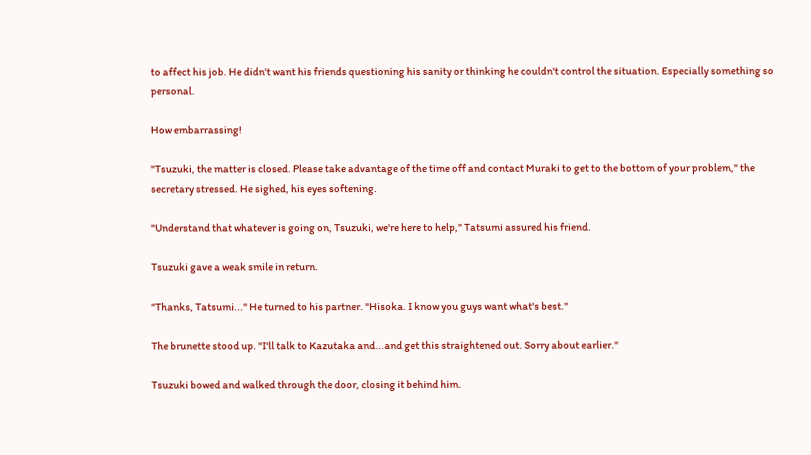to affect his job. He didn't want his friends questioning his sanity or thinking he couldn't control the situation. Especially something so personal.

How embarrassing!

"Tsuzuki, the matter is closed. Please take advantage of the time off and contact Muraki to get to the bottom of your problem," the secretary stressed. He sighed, his eyes softening.

"Understand that whatever is going on, Tsuzuki, we're here to help," Tatsumi assured his friend.

Tsuzuki gave a weak smile in return.

"Thanks, Tatsumi..." He turned to his partner. "Hisoka. I know you guys want what's best."

The brunette stood up. "I'll talk to Kazutaka and...and get this straightened out. Sorry about earlier."

Tsuzuki bowed and walked through the door, closing it behind him.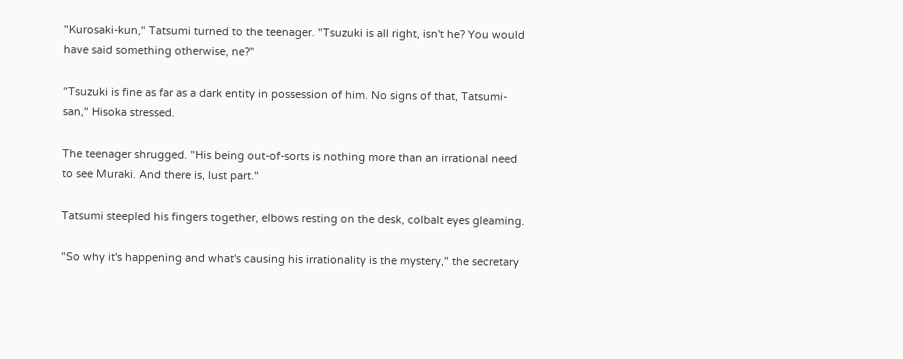"Kurosaki-kun," Tatsumi turned to the teenager. "Tsuzuki is all right, isn't he? You would have said something otherwise, ne?"

"Tsuzuki is fine as far as a dark entity in possession of him. No signs of that, Tatsumi-san," Hisoka stressed.

The teenager shrugged. "His being out-of-sorts is nothing more than an irrational need to see Muraki. And there is, lust part."

Tatsumi steepled his fingers together, elbows resting on the desk, colbalt eyes gleaming.

"So why it's happening and what's causing his irrationality is the mystery," the secretary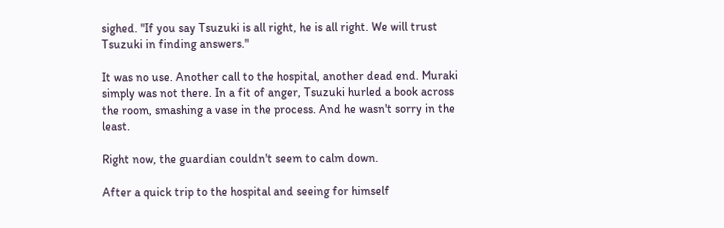sighed. "If you say Tsuzuki is all right, he is all right. We will trust Tsuzuki in finding answers."

It was no use. Another call to the hospital, another dead end. Muraki simply was not there. In a fit of anger, Tsuzuki hurled a book across the room, smashing a vase in the process. And he wasn't sorry in the least.

Right now, the guardian couldn't seem to calm down.

After a quick trip to the hospital and seeing for himself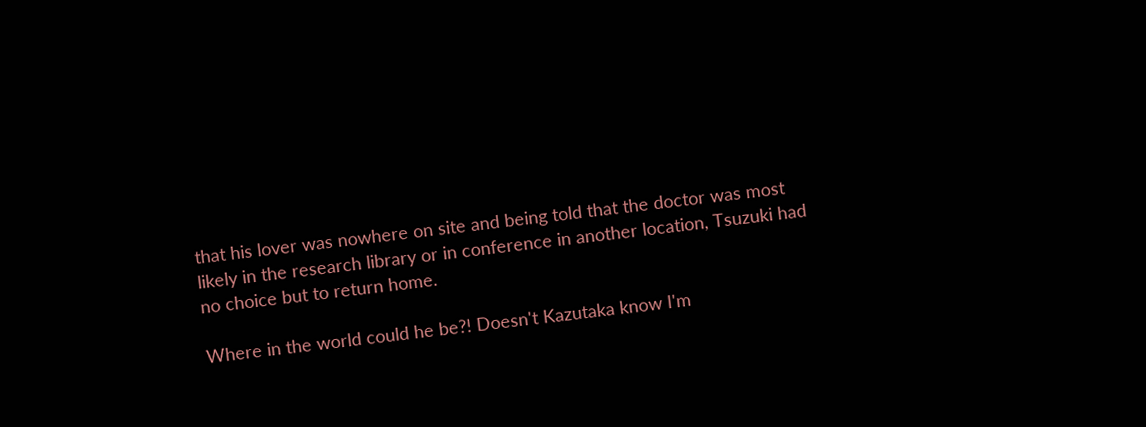that his lover was nowhere on site and being told that the doctor was most likely in the research library or in conference in another location, Tsuzuki had no choice but to return home.

Where in the world could he be?! Doesn't Kazutaka know I'm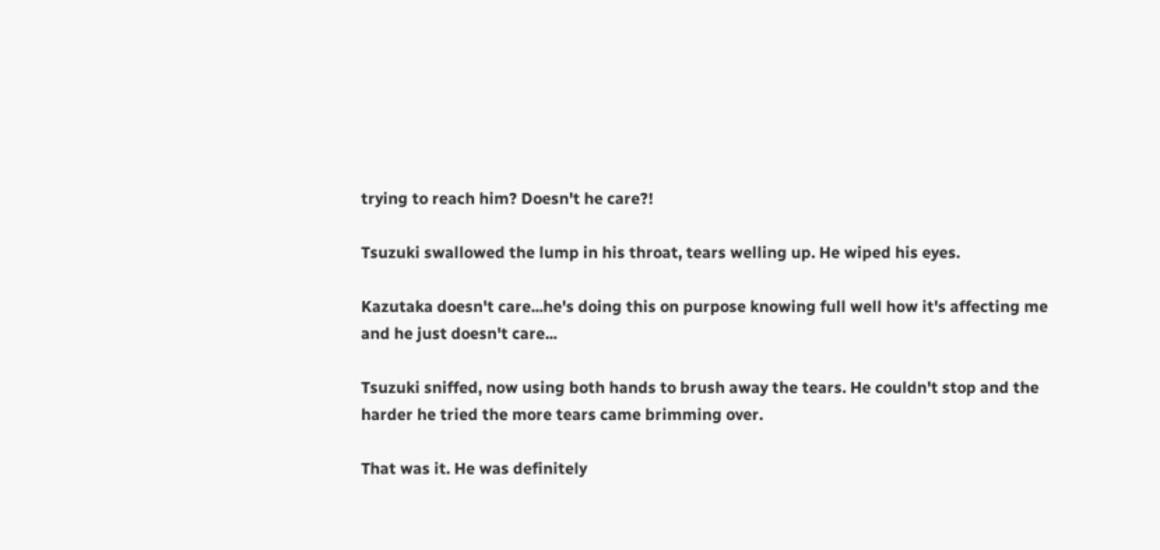trying to reach him? Doesn't he care?!

Tsuzuki swallowed the lump in his throat, tears welling up. He wiped his eyes.

Kazutaka doesn't care...he's doing this on purpose knowing full well how it's affecting me and he just doesn't care...

Tsuzuki sniffed, now using both hands to brush away the tears. He couldn't stop and the harder he tried the more tears came brimming over.

That was it. He was definitely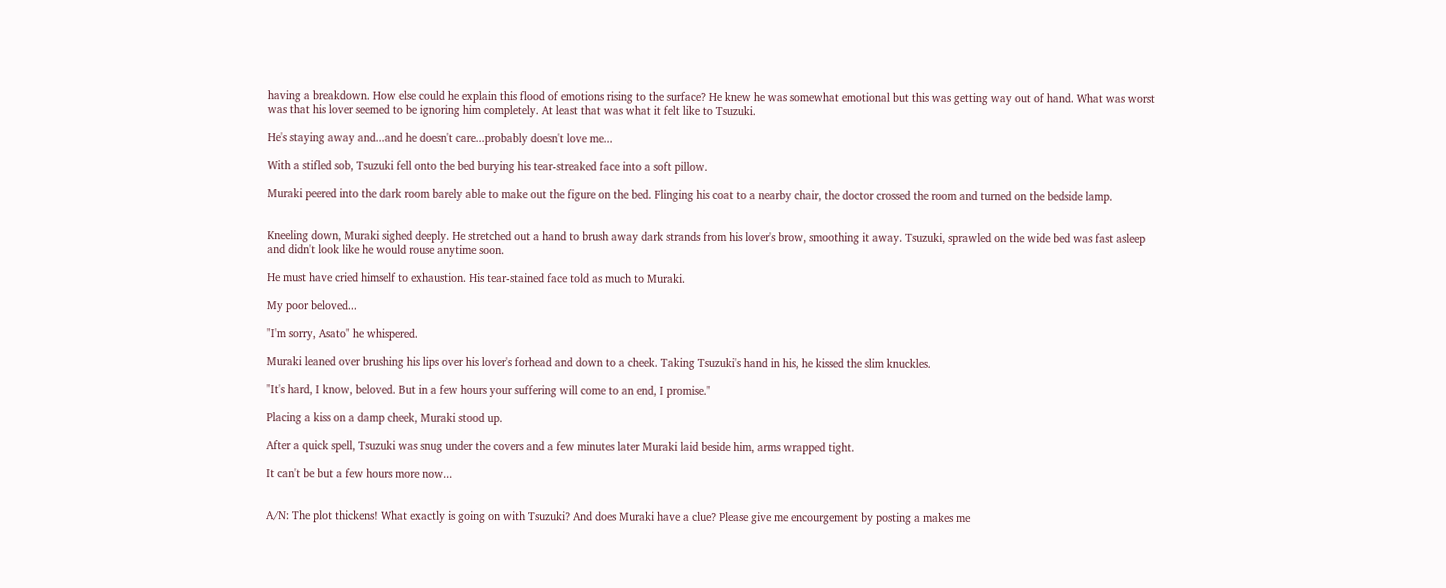having a breakdown. How else could he explain this flood of emotions rising to the surface? He knew he was somewhat emotional but this was getting way out of hand. What was worst was that his lover seemed to be ignoring him completely. At least that was what it felt like to Tsuzuki.

He's staying away and...and he doesn't care...probably doesn't love me...

With a stifled sob, Tsuzuki fell onto the bed burying his tear-streaked face into a soft pillow.

Muraki peered into the dark room barely able to make out the figure on the bed. Flinging his coat to a nearby chair, the doctor crossed the room and turned on the bedside lamp.


Kneeling down, Muraki sighed deeply. He stretched out a hand to brush away dark strands from his lover's brow, smoothing it away. Tsuzuki, sprawled on the wide bed was fast asleep and didn't look like he would rouse anytime soon.

He must have cried himself to exhaustion. His tear-stained face told as much to Muraki.

My poor beloved...

"I'm sorry, Asato" he whispered.

Muraki leaned over brushing his lips over his lover's forhead and down to a cheek. Taking Tsuzuki's hand in his, he kissed the slim knuckles.

"It's hard, I know, beloved. But in a few hours your suffering will come to an end, I promise."

Placing a kiss on a damp cheek, Muraki stood up.

After a quick spell, Tsuzuki was snug under the covers and a few minutes later Muraki laid beside him, arms wrapped tight.

It can't be but a few hours more now...


A/N: The plot thickens! What exactly is going on with Tsuzuki? And does Muraki have a clue? Please give me encourgement by posting a makes me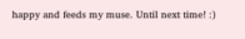happy and feeds my muse. Until next time! :)